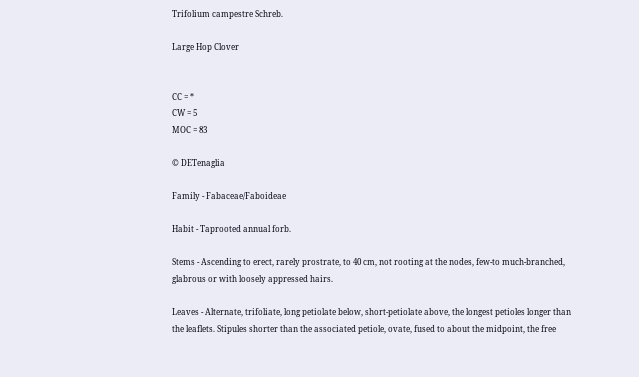Trifolium campestre Schreb.

Large Hop Clover


CC = *
CW = 5
MOC = 83

© DETenaglia

Family - Fabaceae/Faboideae

Habit - Taprooted annual forb.

Stems - Ascending to erect, rarely prostrate, to 40 cm, not rooting at the nodes, few-to much-branched, glabrous or with loosely appressed hairs.

Leaves - Alternate, trifoliate, long petiolate below, short-petiolate above, the longest petioles longer than the leaflets. Stipules shorter than the associated petiole, ovate, fused to about the midpoint, the free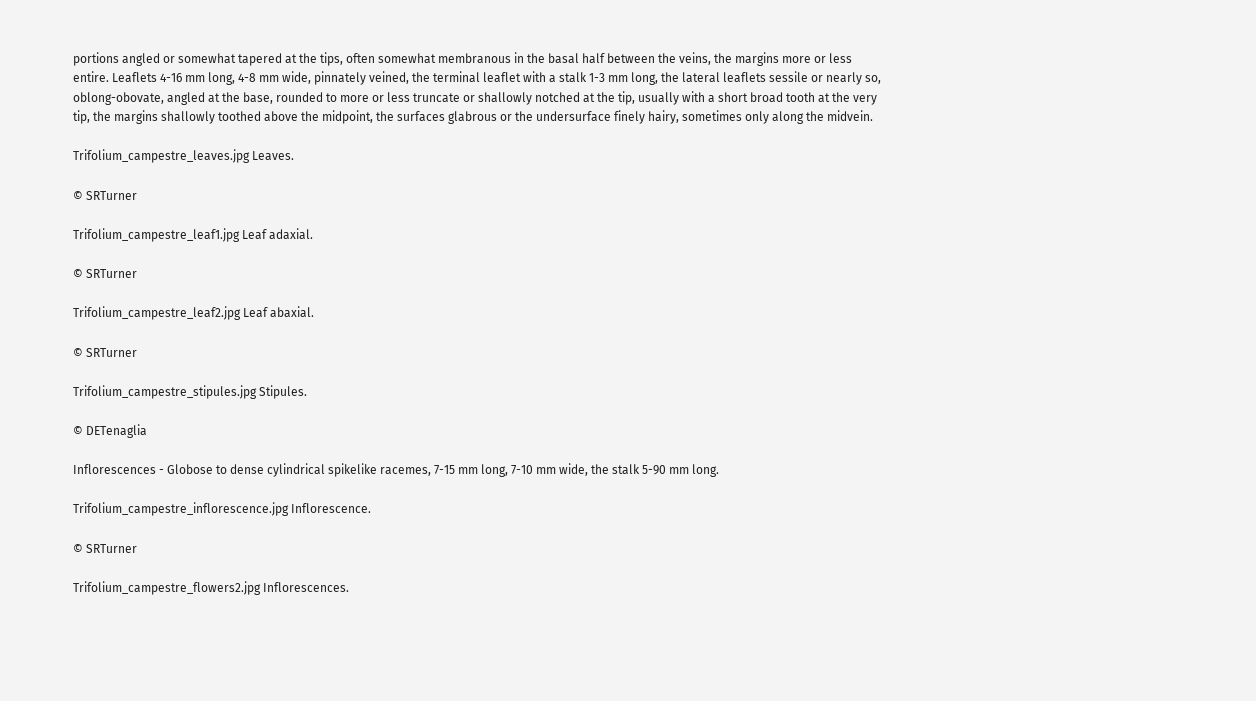portions angled or somewhat tapered at the tips, often somewhat membranous in the basal half between the veins, the margins more or less entire. Leaflets 4-16 mm long, 4-8 mm wide, pinnately veined, the terminal leaflet with a stalk 1-3 mm long, the lateral leaflets sessile or nearly so, oblong-obovate, angled at the base, rounded to more or less truncate or shallowly notched at the tip, usually with a short broad tooth at the very tip, the margins shallowly toothed above the midpoint, the surfaces glabrous or the undersurface finely hairy, sometimes only along the midvein.

Trifolium_campestre_leaves.jpg Leaves.

© SRTurner

Trifolium_campestre_leaf1.jpg Leaf adaxial.

© SRTurner

Trifolium_campestre_leaf2.jpg Leaf abaxial.

© SRTurner

Trifolium_campestre_stipules.jpg Stipules.

© DETenaglia

Inflorescences - Globose to dense cylindrical spikelike racemes, 7-15 mm long, 7-10 mm wide, the stalk 5-90 mm long.

Trifolium_campestre_inflorescence.jpg Inflorescence.

© SRTurner

Trifolium_campestre_flowers2.jpg Inflorescences.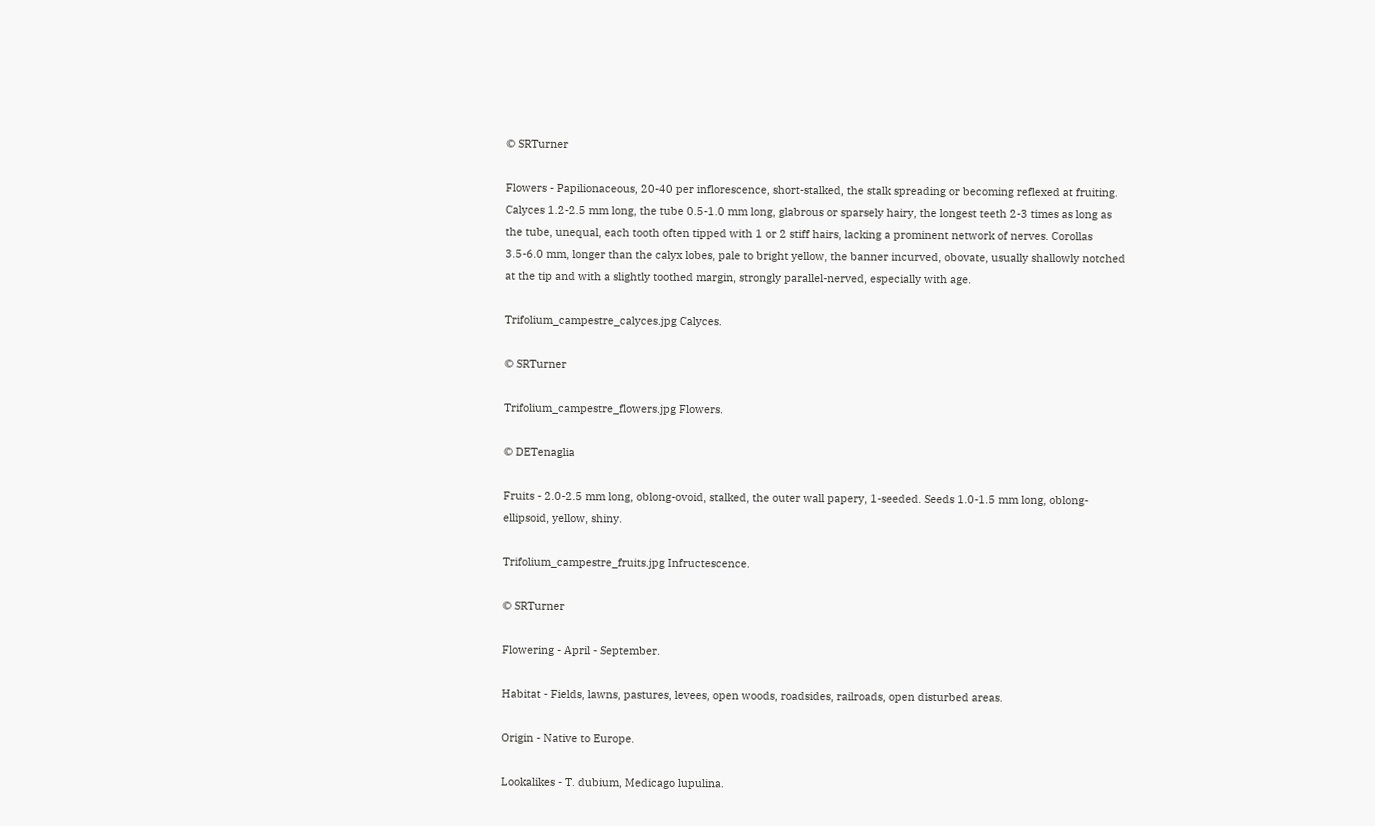© SRTurner

Flowers - Papilionaceous, 20-40 per inflorescence, short-stalked, the stalk spreading or becoming reflexed at fruiting. Calyces 1.2-2.5 mm long, the tube 0.5-1.0 mm long, glabrous or sparsely hairy, the longest teeth 2-3 times as long as the tube, unequal, each tooth often tipped with 1 or 2 stiff hairs, lacking a prominent network of nerves. Corollas 3.5-6.0 mm, longer than the calyx lobes, pale to bright yellow, the banner incurved, obovate, usually shallowly notched at the tip and with a slightly toothed margin, strongly parallel-nerved, especially with age.

Trifolium_campestre_calyces.jpg Calyces.

© SRTurner

Trifolium_campestre_flowers.jpg Flowers.

© DETenaglia

Fruits - 2.0-2.5 mm long, oblong-ovoid, stalked, the outer wall papery, 1-seeded. Seeds 1.0-1.5 mm long, oblong-ellipsoid, yellow, shiny.

Trifolium_campestre_fruits.jpg Infructescence.

© SRTurner

Flowering - April - September.

Habitat - Fields, lawns, pastures, levees, open woods, roadsides, railroads, open disturbed areas.

Origin - Native to Europe.

Lookalikes - T. dubium, Medicago lupulina.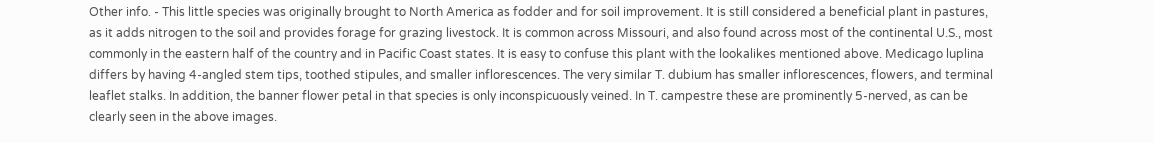Other info. - This little species was originally brought to North America as fodder and for soil improvement. It is still considered a beneficial plant in pastures, as it adds nitrogen to the soil and provides forage for grazing livestock. It is common across Missouri, and also found across most of the continental U.S., most commonly in the eastern half of the country and in Pacific Coast states. It is easy to confuse this plant with the lookalikes mentioned above. Medicago luplina differs by having 4-angled stem tips, toothed stipules, and smaller inflorescences. The very similar T. dubium has smaller inflorescences, flowers, and terminal leaflet stalks. In addition, the banner flower petal in that species is only inconspicuously veined. In T. campestre these are prominently 5-nerved, as can be clearly seen in the above images.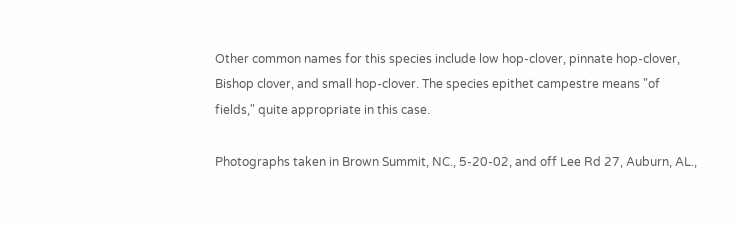Other common names for this species include low hop-clover, pinnate hop-clover, Bishop clover, and small hop-clover. The species epithet campestre means "of fields," quite appropriate in this case.

Photographs taken in Brown Summit, NC., 5-20-02, and off Lee Rd 27, Auburn, AL.,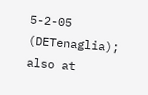5-2-05 (DETenaglia); also at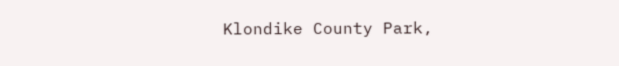Klondike County Park,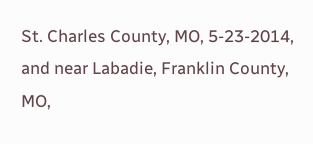St. Charles County, MO, 5-23-2014, and near Labadie, Franklin County, MO,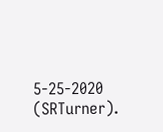5-25-2020 (SRTurner).